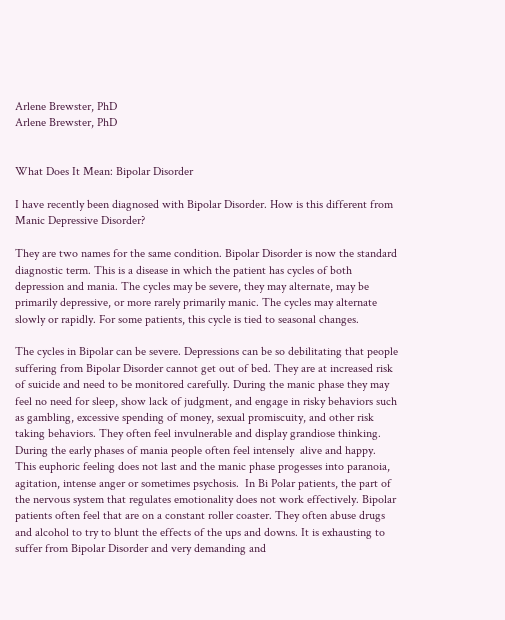Arlene Brewster, PhD
Arlene Brewster, PhD


What Does It Mean: Bipolar Disorder

I have recently been diagnosed with Bipolar Disorder. How is this different from Manic Depressive Disorder?

They are two names for the same condition. Bipolar Disorder is now the standard diagnostic term. This is a disease in which the patient has cycles of both depression and mania. The cycles may be severe, they may alternate, may be primarily depressive, or more rarely primarily manic. The cycles may alternate slowly or rapidly. For some patients, this cycle is tied to seasonal changes.

The cycles in Bipolar can be severe. Depressions can be so debilitating that people suffering from Bipolar Disorder cannot get out of bed. They are at increased risk of suicide and need to be monitored carefully. During the manic phase they may feel no need for sleep, show lack of judgment, and engage in risky behaviors such as gambling, excessive spending of money, sexual promiscuity, and other risk taking behaviors. They often feel invulnerable and display grandiose thinking. During the early phases of mania people often feel intensely  alive and happy. This euphoric feeling does not last and the manic phase progesses into paranoia, agitation, intense anger or sometimes psychosis.  In Bi Polar patients, the part of the nervous system that regulates emotionality does not work effectively. Bipolar patients often feel that are on a constant roller coaster. They often abuse drugs and alcohol to try to blunt the effects of the ups and downs. It is exhausting to suffer from Bipolar Disorder and very demanding and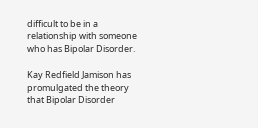difficult to be in a relationship with someone who has Bipolar Disorder.

Kay Redfield Jamison has promulgated the theory that Bipolar Disorder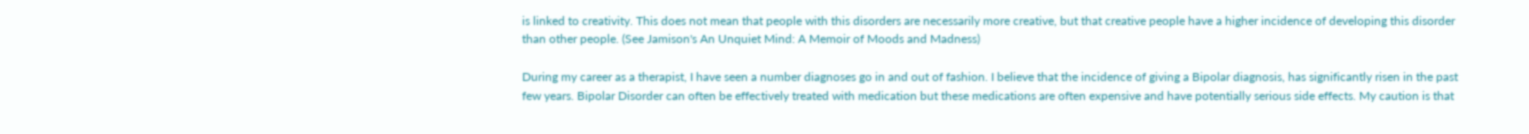is linked to creativity. This does not mean that people with this disorders are necessarily more creative, but that creative people have a higher incidence of developing this disorder than other people. (See Jamison's An Unquiet Mind: A Memoir of Moods and Madness)

During my career as a therapist, I have seen a number diagnoses go in and out of fashion. I believe that the incidence of giving a Bipolar diagnosis, has significantly risen in the past few years. Bipolar Disorder can often be effectively treated with medication but these medications are often expensive and have potentially serious side effects. My caution is that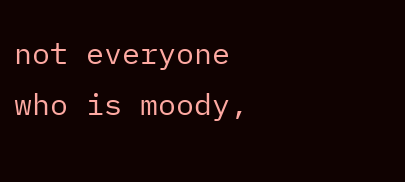not everyone who is moody,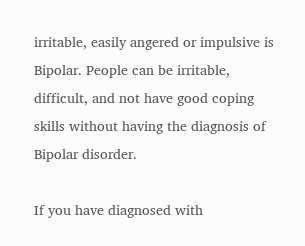irritable, easily angered or impulsive is Bipolar. People can be irritable, difficult, and not have good coping skills without having the diagnosis of Bipolar disorder.

If you have diagnosed with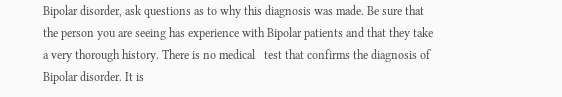Bipolar disorder, ask questions as to why this diagnosis was made. Be sure that the person you are seeing has experience with Bipolar patients and that they take a very thorough history. There is no medical   test that confirms the diagnosis of Bipolar disorder. It is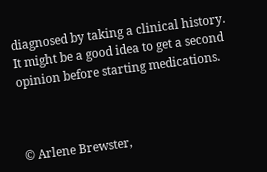diagnosed by taking a clinical history. It might be a good idea to get a second opinion before starting medications.



© Arlene Brewster,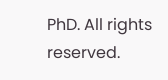PhD. All rights reserved.